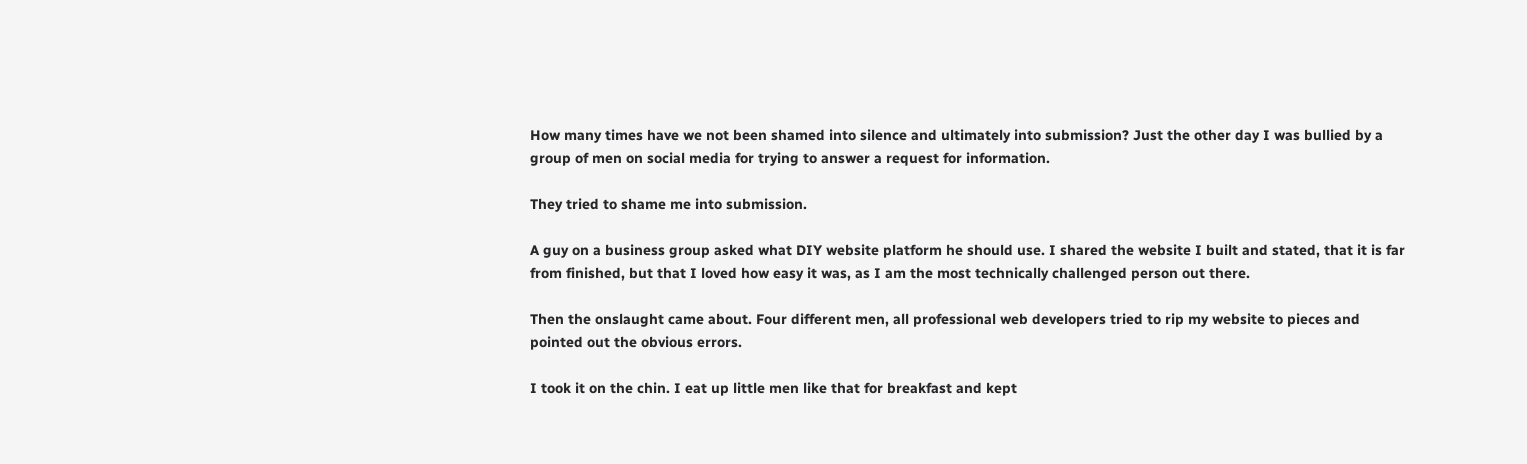How many times have we not been shamed into silence and ultimately into submission? Just the other day I was bullied by a group of men on social media for trying to answer a request for information.

They tried to shame me into submission.

A guy on a business group asked what DIY website platform he should use. I shared the website I built and stated, that it is far from finished, but that I loved how easy it was, as I am the most technically challenged person out there.

Then the onslaught came about. Four different men, all professional web developers tried to rip my website to pieces and pointed out the obvious errors.

I took it on the chin. I eat up little men like that for breakfast and kept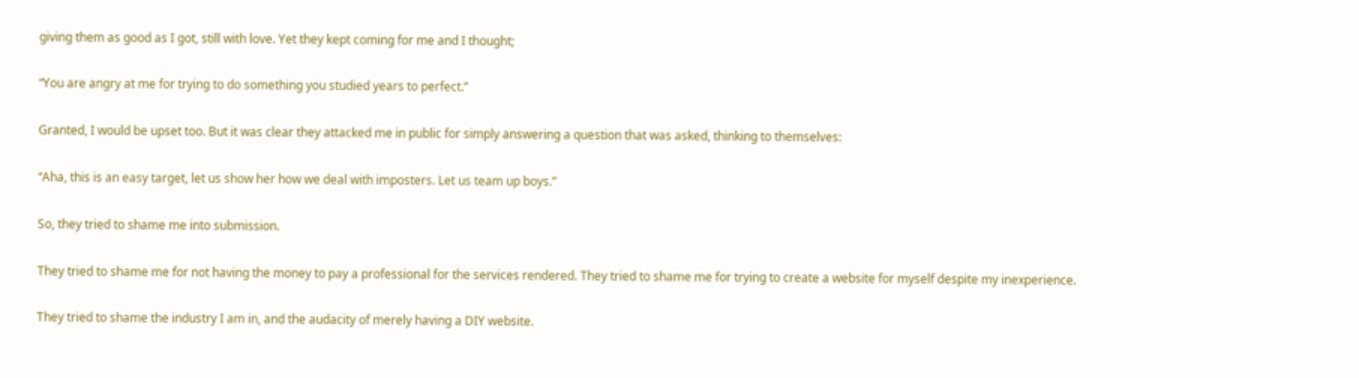giving them as good as I got, still with love. Yet they kept coming for me and I thought;

“You are angry at me for trying to do something you studied years to perfect.”

Granted, I would be upset too. But it was clear they attacked me in public for simply answering a question that was asked, thinking to themselves:

“Aha, this is an easy target, let us show her how we deal with imposters. Let us team up boys.”

So, they tried to shame me into submission.

They tried to shame me for not having the money to pay a professional for the services rendered. They tried to shame me for trying to create a website for myself despite my inexperience.

They tried to shame the industry I am in, and the audacity of merely having a DIY website.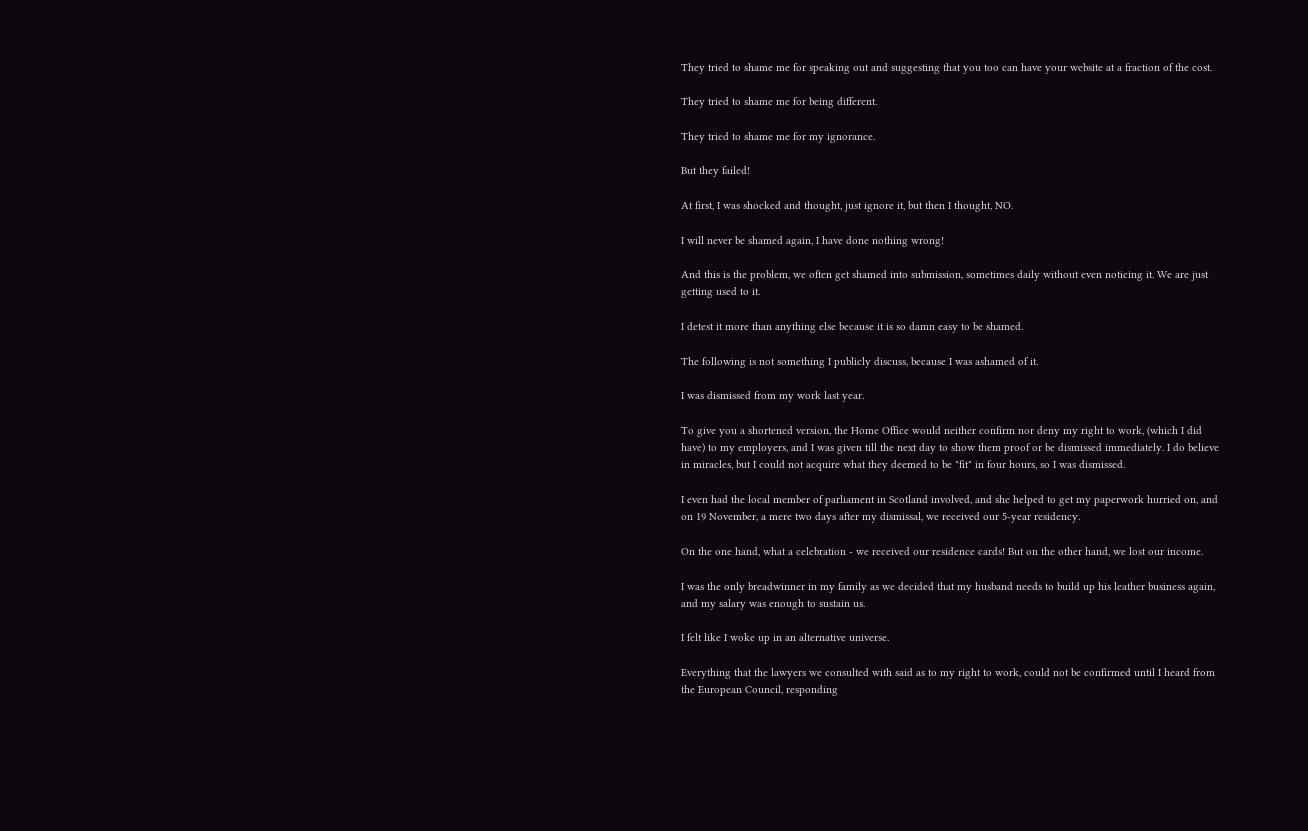They tried to shame me for speaking out and suggesting that you too can have your website at a fraction of the cost.

They tried to shame me for being different.

They tried to shame me for my ignorance.

But they failed!

At first, I was shocked and thought, just ignore it, but then I thought, NO.

I will never be shamed again, I have done nothing wrong!

And this is the problem, we often get shamed into submission, sometimes daily without even noticing it. We are just getting used to it.

I detest it more than anything else because it is so damn easy to be shamed.

The following is not something I publicly discuss, because I was ashamed of it.

I was dismissed from my work last year.

To give you a shortened version, the Home Office would neither confirm nor deny my right to work, (which I did have) to my employers, and I was given till the next day to show them proof or be dismissed immediately. I do believe in miracles, but I could not acquire what they deemed to be "fit" in four hours, so I was dismissed.

I even had the local member of parliament in Scotland involved, and she helped to get my paperwork hurried on, and on 19 November, a mere two days after my dismissal, we received our 5-year residency.

On the one hand, what a celebration - we received our residence cards! But on the other hand, we lost our income.

I was the only breadwinner in my family as we decided that my husband needs to build up his leather business again, and my salary was enough to sustain us.

I felt like I woke up in an alternative universe.

Everything that the lawyers we consulted with said as to my right to work, could not be confirmed until I heard from the European Council, responding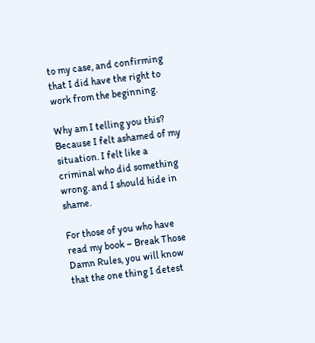to my case, and confirming that I did have the right to work from the beginning.

Why am I telling you this? Because I felt ashamed of my situation. I felt like a criminal who did something wrong. and I should hide in shame.

For those of you who have read my book – Break Those Damn Rules, you will know that the one thing I detest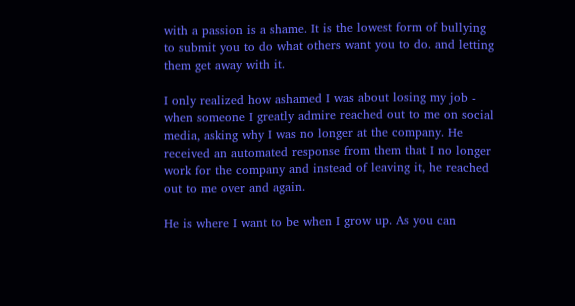with a passion is a shame. It is the lowest form of bullying to submit you to do what others want you to do. and letting them get away with it.

I only realized how ashamed I was about losing my job - when someone I greatly admire reached out to me on social media, asking why I was no longer at the company. He received an automated response from them that I no longer work for the company and instead of leaving it, he reached out to me over and again.

He is where I want to be when I grow up. As you can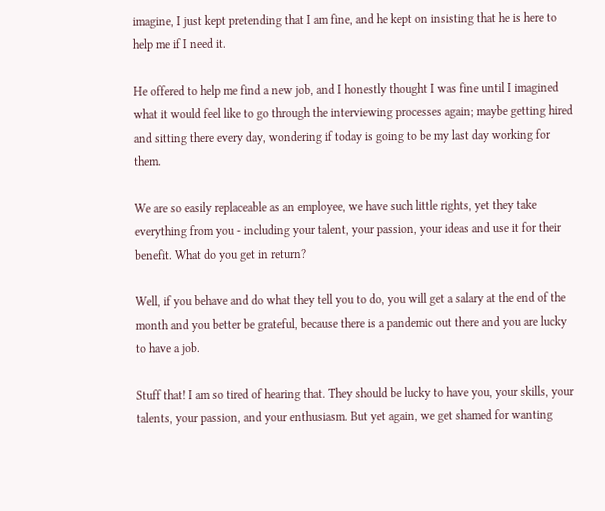imagine, I just kept pretending that I am fine, and he kept on insisting that he is here to help me if I need it.

He offered to help me find a new job, and I honestly thought I was fine until I imagined what it would feel like to go through the interviewing processes again; maybe getting hired and sitting there every day, wondering if today is going to be my last day working for them.

We are so easily replaceable as an employee, we have such little rights, yet they take everything from you - including your talent, your passion, your ideas and use it for their benefit. What do you get in return?

Well, if you behave and do what they tell you to do, you will get a salary at the end of the month and you better be grateful, because there is a pandemic out there and you are lucky to have a job.

Stuff that! I am so tired of hearing that. They should be lucky to have you, your skills, your talents, your passion, and your enthusiasm. But yet again, we get shamed for wanting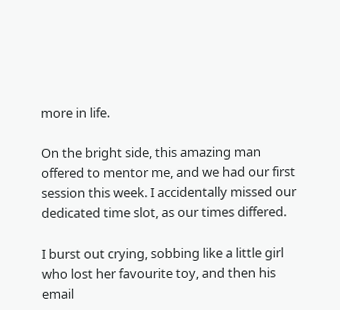more in life.

On the bright side, this amazing man offered to mentor me, and we had our first session this week. I accidentally missed our dedicated time slot, as our times differed.

I burst out crying, sobbing like a little girl who lost her favourite toy, and then his email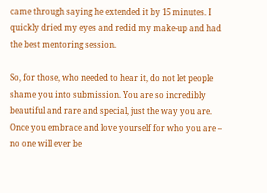came through saying he extended it by 15 minutes. I quickly dried my eyes and redid my make-up and had the best mentoring session.

So, for those, who needed to hear it, do not let people shame you into submission. You are so incredibly beautiful and rare and special, just the way you are. Once you embrace and love yourself for who you are – no one will ever be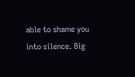able to shame you into silence. Big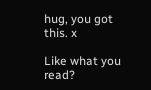hug, you got this. x

Like what you read?